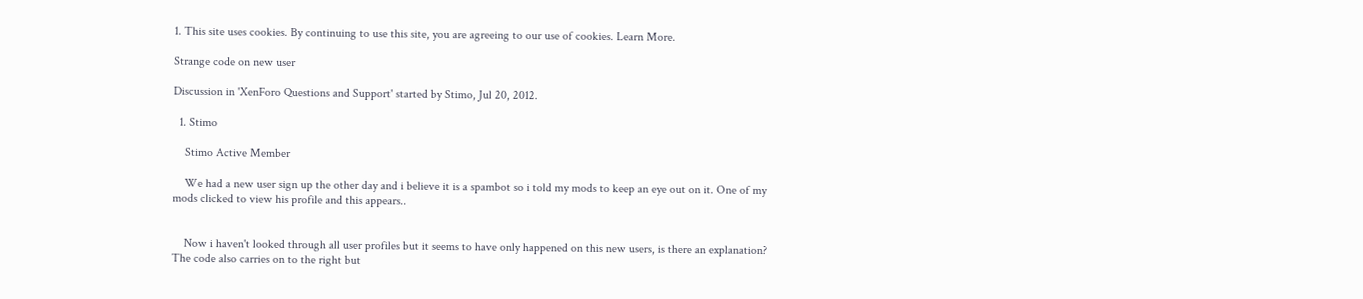1. This site uses cookies. By continuing to use this site, you are agreeing to our use of cookies. Learn More.

Strange code on new user

Discussion in 'XenForo Questions and Support' started by Stimo, Jul 20, 2012.

  1. Stimo

    Stimo Active Member

    We had a new user sign up the other day and i believe it is a spambot so i told my mods to keep an eye out on it. One of my mods clicked to view his profile and this appears..


    Now i haven't looked through all user profiles but it seems to have only happened on this new users, is there an explanation? The code also carries on to the right but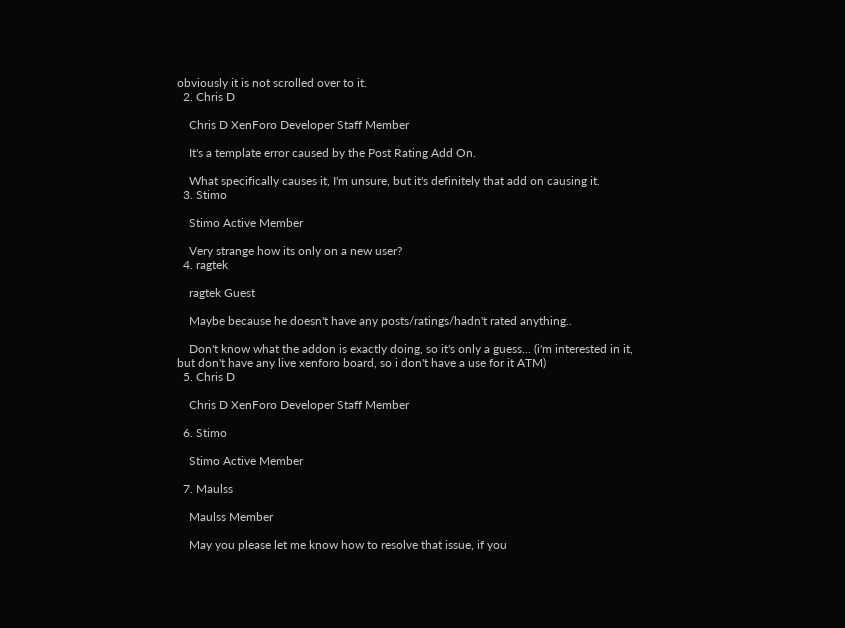obviously it is not scrolled over to it.
  2. Chris D

    Chris D XenForo Developer Staff Member

    It's a template error caused by the Post Rating Add On.

    What specifically causes it, I'm unsure, but it's definitely that add on causing it.
  3. Stimo

    Stimo Active Member

    Very strange how its only on a new user?
  4. ragtek

    ragtek Guest

    Maybe because he doesn't have any posts/ratings/hadn't rated anything..

    Don't know what the addon is exactly doing, so it's only a guess... (i'm interested in it, but don't have any live xenforo board, so i don't have a use for it ATM)
  5. Chris D

    Chris D XenForo Developer Staff Member

  6. Stimo

    Stimo Active Member

  7. Maulss

    Maulss Member

    May you please let me know how to resolve that issue, if you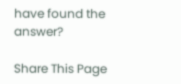have found the answer?

Share This Page